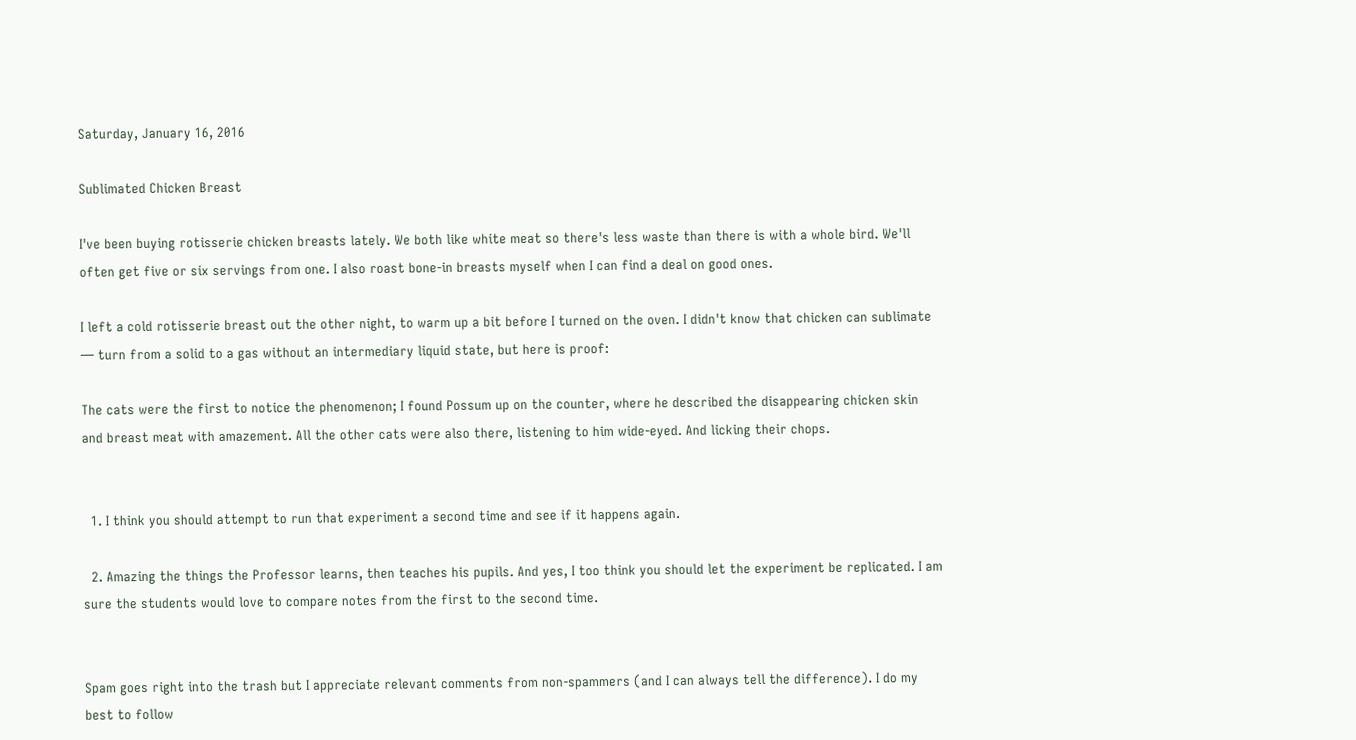Saturday, January 16, 2016

Sublimated Chicken Breast

I've been buying rotisserie chicken breasts lately. We both like white meat so there's less waste than there is with a whole bird. We'll often get five or six servings from one. I also roast bone-in breasts myself when I can find a deal on good ones.

I left a cold rotisserie breast out the other night, to warm up a bit before I turned on the oven. I didn't know that chicken can sublimate — turn from a solid to a gas without an intermediary liquid state, but here is proof:

The cats were the first to notice the phenomenon; I found Possum up on the counter, where he described the disappearing chicken skin and breast meat with amazement. All the other cats were also there, listening to him wide-eyed. And licking their chops.


  1. I think you should attempt to run that experiment a second time and see if it happens again.

  2. Amazing the things the Professor learns, then teaches his pupils. And yes, I too think you should let the experiment be replicated. I am sure the students would love to compare notes from the first to the second time.


Spam goes right into the trash but I appreciate relevant comments from non-spammers (and I can always tell the difference). I do my best to follow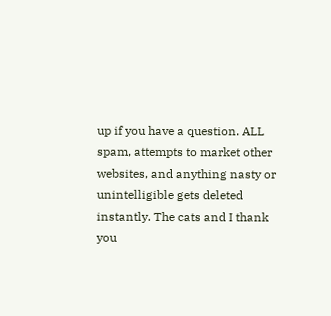up if you have a question. ALL spam, attempts to market other websites, and anything nasty or unintelligible gets deleted instantly. The cats and I thank you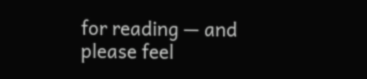for reading — and please feel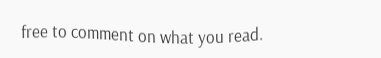free to comment on what you read.